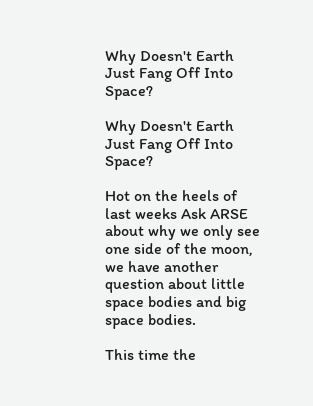Why Doesn't Earth Just Fang Off Into Space?

Why Doesn't Earth Just Fang Off Into Space?

Hot on the heels of last weeks Ask ARSE about why we only see one side of the moon, we have another question about little space bodies and big space bodies.

This time the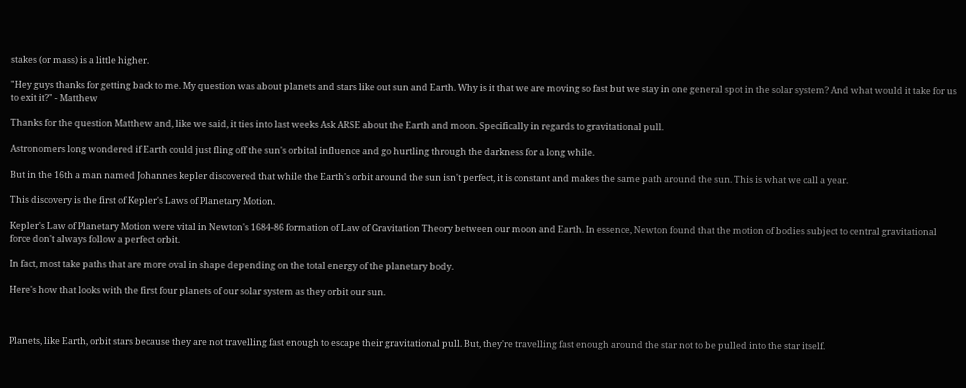stakes (or mass) is a little higher.

"Hey guys thanks for getting back to me. My question was about planets and stars like out sun and Earth. Why is it that we are moving so fast but we stay in one general spot in the solar system? And what would it take for us to exit it?" - Matthew

Thanks for the question Matthew and, like we said, it ties into last weeks Ask ARSE about the Earth and moon. Specifically in regards to gravitational pull.

Astronomers long wondered if Earth could just fling off the sun's orbital influence and go hurtling through the darkness for a long while.

But in the 16th a man named Johannes kepler discovered that while the Earth's orbit around the sun isn't perfect, it is constant and makes the same path around the sun. This is what we call a year.

This discovery is the first of Kepler's Laws of Planetary Motion.

Kepler's Law of Planetary Motion were vital in Newton's 1684-86 formation of Law of Gravitation Theory between our moon and Earth. In essence, Newton found that the motion of bodies subject to central gravitational force don't always follow a perfect orbit.

In fact, most take paths that are more oval in shape depending on the total energy of the planetary body.

Here's how that looks with the first four planets of our solar system as they orbit our sun.



Planets, like Earth, orbit stars because they are not travelling fast enough to escape their gravitational pull. But, they're travelling fast enough around the star not to be pulled into the star itself.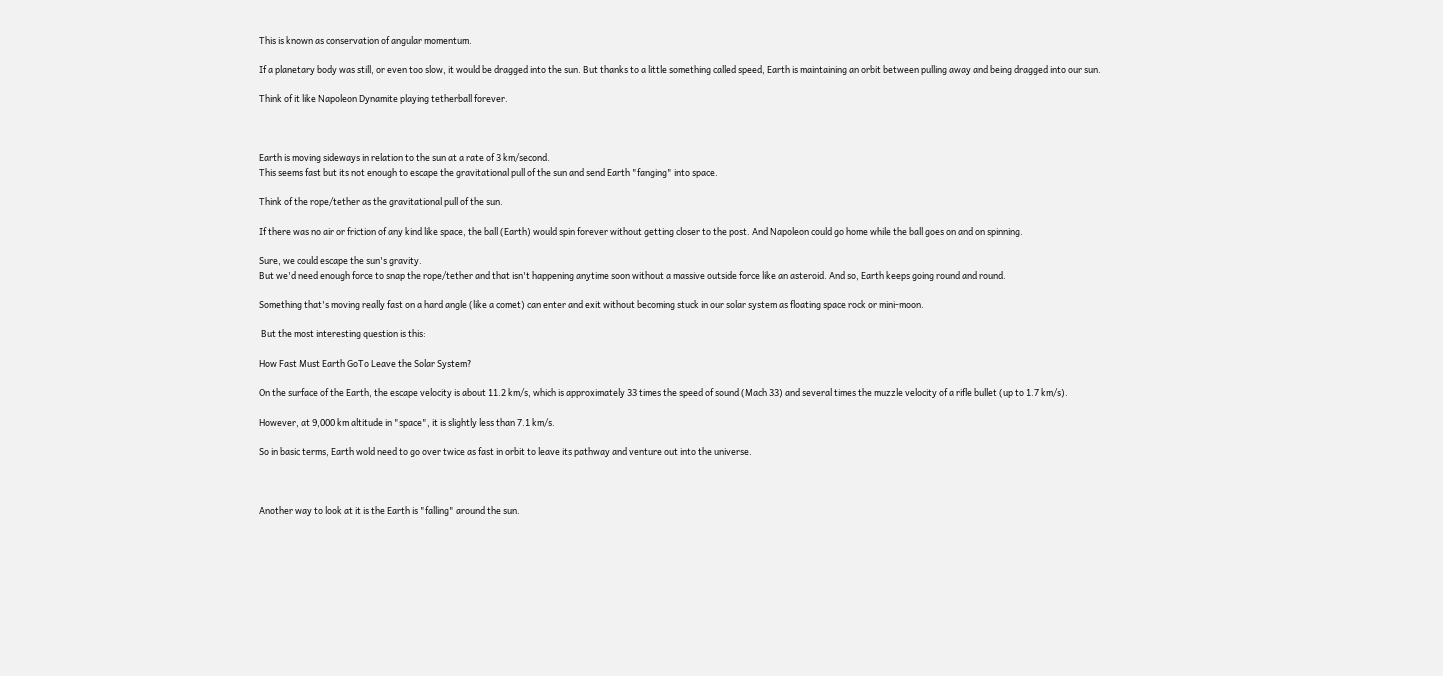This is known as conservation of angular momentum.

If a planetary body was still, or even too slow, it would be dragged into the sun. But thanks to a little something called speed, Earth is maintaining an orbit between pulling away and being dragged into our sun.

Think of it like Napoleon Dynamite playing tetherball forever.



Earth is moving sideways in relation to the sun at a rate of 3 km/second.
This seems fast but its not enough to escape the gravitational pull of the sun and send Earth "fanging" into space.

Think of the rope/tether as the gravitational pull of the sun.

If there was no air or friction of any kind like space, the ball (Earth) would spin forever without getting closer to the post. And Napoleon could go home while the ball goes on and on spinning.

Sure, we could escape the sun's gravity.
But we'd need enough force to snap the rope/tether and that isn't happening anytime soon without a massive outside force like an asteroid. And so, Earth keeps going round and round.

Something that's moving really fast on a hard angle (like a comet) can enter and exit without becoming stuck in our solar system as floating space rock or mini-moon.

 But the most interesting question is this:

How Fast Must Earth GoTo Leave the Solar System?

On the surface of the Earth, the escape velocity is about 11.2 km/s, which is approximately 33 times the speed of sound (Mach 33) and several times the muzzle velocity of a rifle bullet (up to 1.7 km/s).

However, at 9,000 km altitude in "space", it is slightly less than 7.1 km/s.

So in basic terms, Earth wold need to go over twice as fast in orbit to leave its pathway and venture out into the universe.



Another way to look at it is the Earth is "falling" around the sun.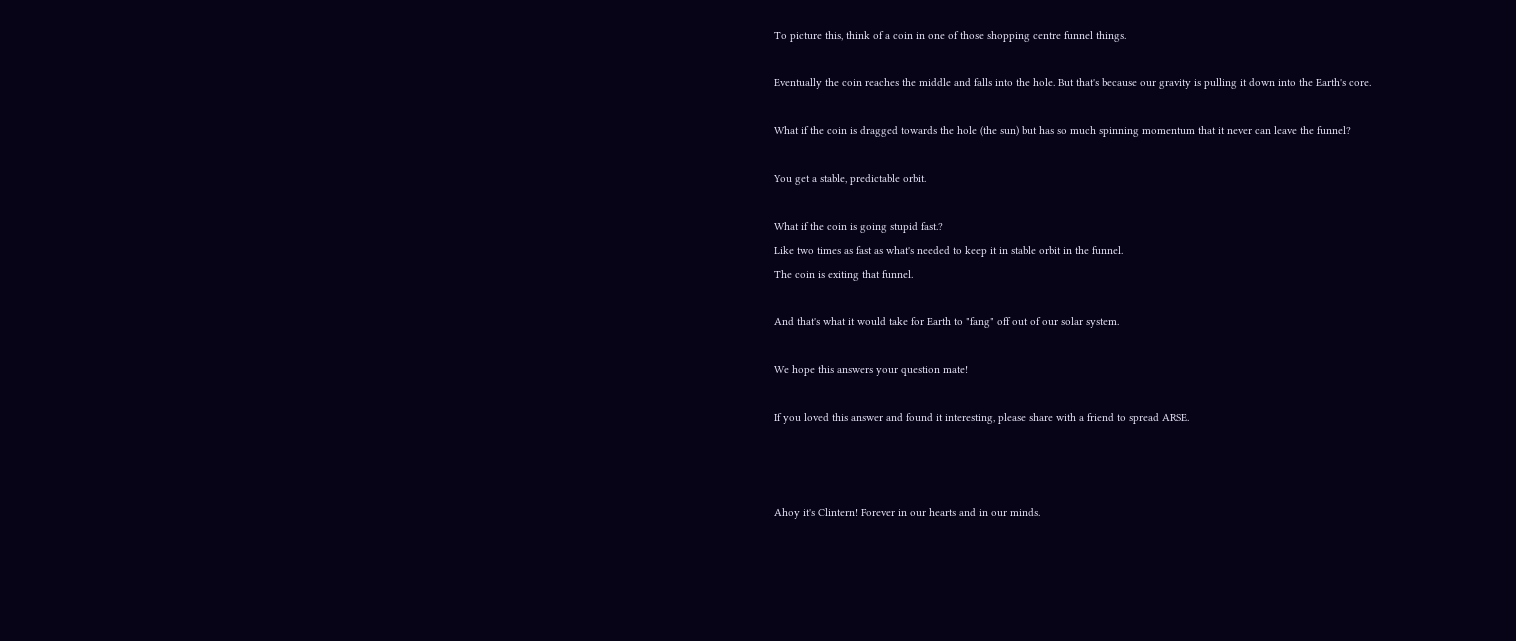To picture this, think of a coin in one of those shopping centre funnel things.

Eventually the coin reaches the middle and falls into the hole. But that's because our gravity is pulling it down into the Earth's core.

What if the coin is dragged towards the hole (the sun) but has so much spinning momentum that it never can leave the funnel?

You get a stable, predictable orbit.

What if the coin is going stupid fast.?
Like two times as fast as what's needed to keep it in stable orbit in the funnel.
The coin is exiting that funnel.

And that's what it would take for Earth to "fang" off out of our solar system.

We hope this answers your question mate!

If you loved this answer and found it interesting, please share with a friend to spread ARSE.



Ahoy it's Clintern! Forever in our hearts and in our minds.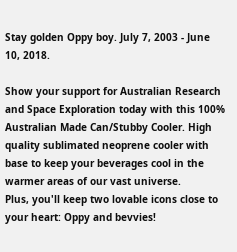Stay golden Oppy boy. July 7, 2003 - June 10, 2018.

Show your support for Australian Research and Space Exploration today with this 100% Australian Made Can/Stubby Cooler. High quality sublimated neoprene cooler with base to keep your beverages cool in the warmer areas of our vast universe.
Plus, you'll keep two lovable icons close to your heart: Oppy and bevvies!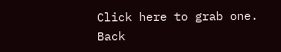Click here to grab one.
Back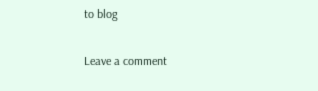to blog

Leave a comment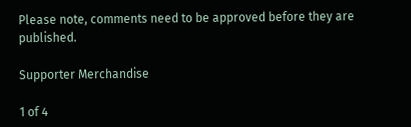Please note, comments need to be approved before they are published.

Supporter Merchandise

1 of 4